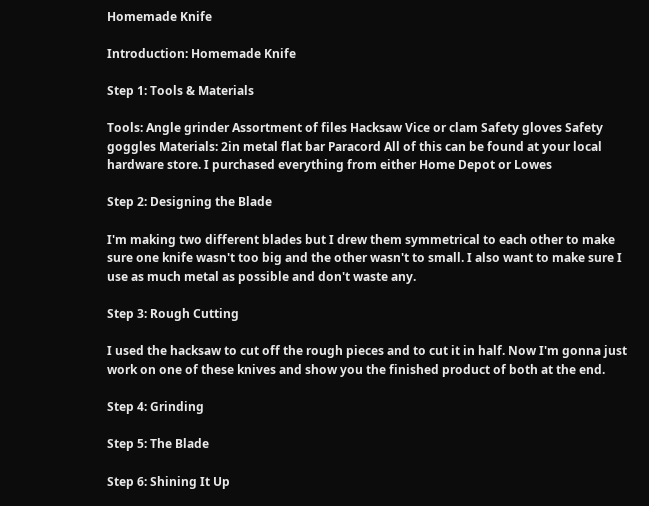Homemade Knife

Introduction: Homemade Knife

Step 1: Tools & Materials

Tools: Angle grinder Assortment of files Hacksaw Vice or clam Safety gloves Safety goggles Materials: 2in metal flat bar Paracord All of this can be found at your local hardware store. I purchased everything from either Home Depot or Lowes

Step 2: Designing the Blade

I'm making two different blades but I drew them symmetrical to each other to make sure one knife wasn't too big and the other wasn't to small. I also want to make sure I use as much metal as possible and don't waste any.

Step 3: Rough Cutting

I used the hacksaw to cut off the rough pieces and to cut it in half. Now I'm gonna just work on one of these knives and show you the finished product of both at the end.

Step 4: Grinding

Step 5: The Blade

Step 6: Shining It Up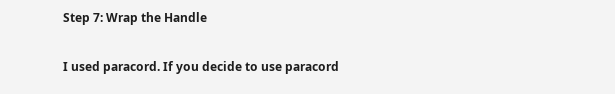Step 7: Wrap the Handle

I used paracord. If you decide to use paracord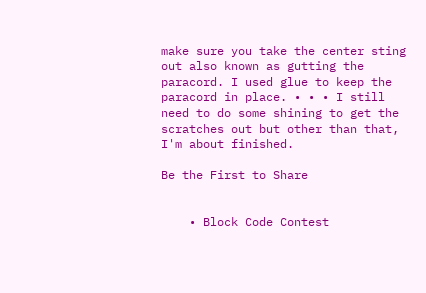make sure you take the center sting out also known as gutting the paracord. I used glue to keep the paracord in place. • • • I still need to do some shining to get the scratches out but other than that, I'm about finished.

Be the First to Share


    • Block Code Contest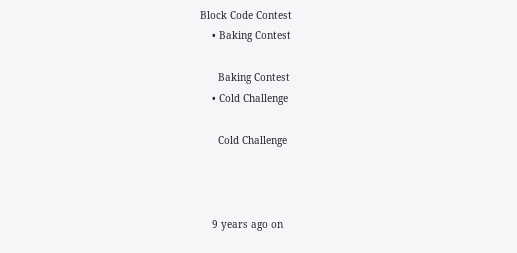Block Code Contest
    • Baking Contest

      Baking Contest
    • Cold Challenge

      Cold Challenge



    9 years ago on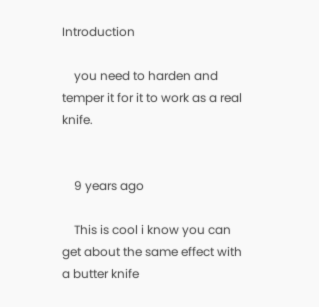Introduction

    you need to harden and temper it for it to work as a real knife.


    9 years ago

    This is cool i know you can get about the same effect with a butter knife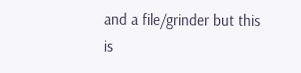and a file/grinder but this is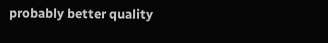probably better quality